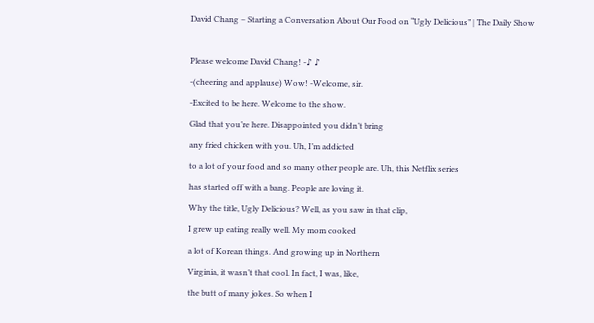David Chang – Starting a Conversation About Our Food on “Ugly Delicious” | The Daily Show

Please welcome David Chang! -♪ ♪
-(cheering and applause) Wow! -Welcome, sir.
-Excited to be here. Welcome to the show.
Glad that you’re here. Disappointed you didn’t bring
any fried chicken with you. Uh, I’m addicted
to a lot of your food and so many other people are. Uh, this Netflix series
has started off with a bang. People are loving it.
Why the title, Ugly Delicious? Well, as you saw in that clip,
I grew up eating really well. My mom cooked
a lot of Korean things. And growing up in Northern
Virginia, it wasn’t that cool. In fact, I was, like,
the butt of many jokes. So when I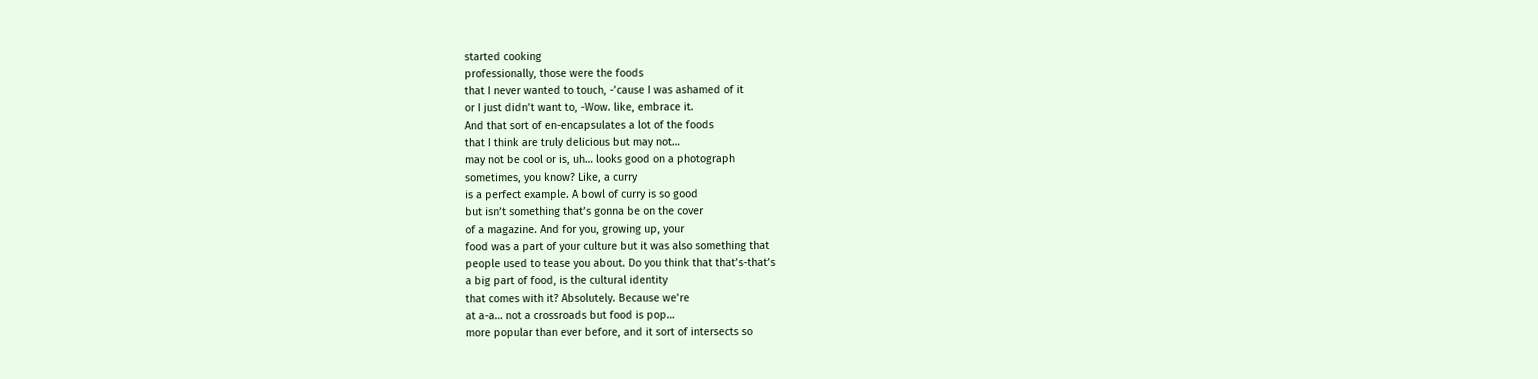started cooking
professionally, those were the foods
that I never wanted to touch, -’cause I was ashamed of it
or I just didn’t want to, -Wow. like, embrace it.
And that sort of en-encapsulates a lot of the foods
that I think are truly delicious but may not…
may not be cool or is, uh… looks good on a photograph
sometimes, you know? Like, a curry
is a perfect example. A bowl of curry is so good
but isn’t something that’s gonna be on the cover
of a magazine. And for you, growing up, your
food was a part of your culture but it was also something that
people used to tease you about. Do you think that that’s-that’s
a big part of food, is the cultural identity
that comes with it? Absolutely. Because we’re
at a-a… not a crossroads but food is pop…
more popular than ever before, and it sort of intersects so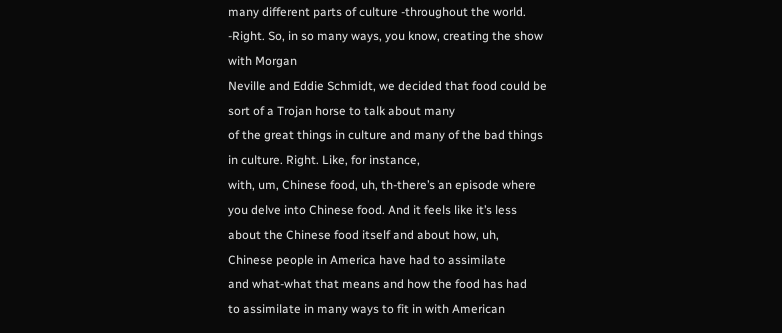many different parts of culture -throughout the world.
-Right. So, in so many ways, you know, creating the show with Morgan
Neville and Eddie Schmidt, we decided that food could be
sort of a Trojan horse to talk about many
of the great things in culture and many of the bad things
in culture. Right. Like, for instance,
with, um, Chinese food, uh, th-there’s an episode where
you delve into Chinese food. And it feels like it’s less
about the Chinese food itself and about how, uh,
Chinese people in America have had to assimilate
and what-what that means and how the food has had
to assimilate in many ways to fit in with American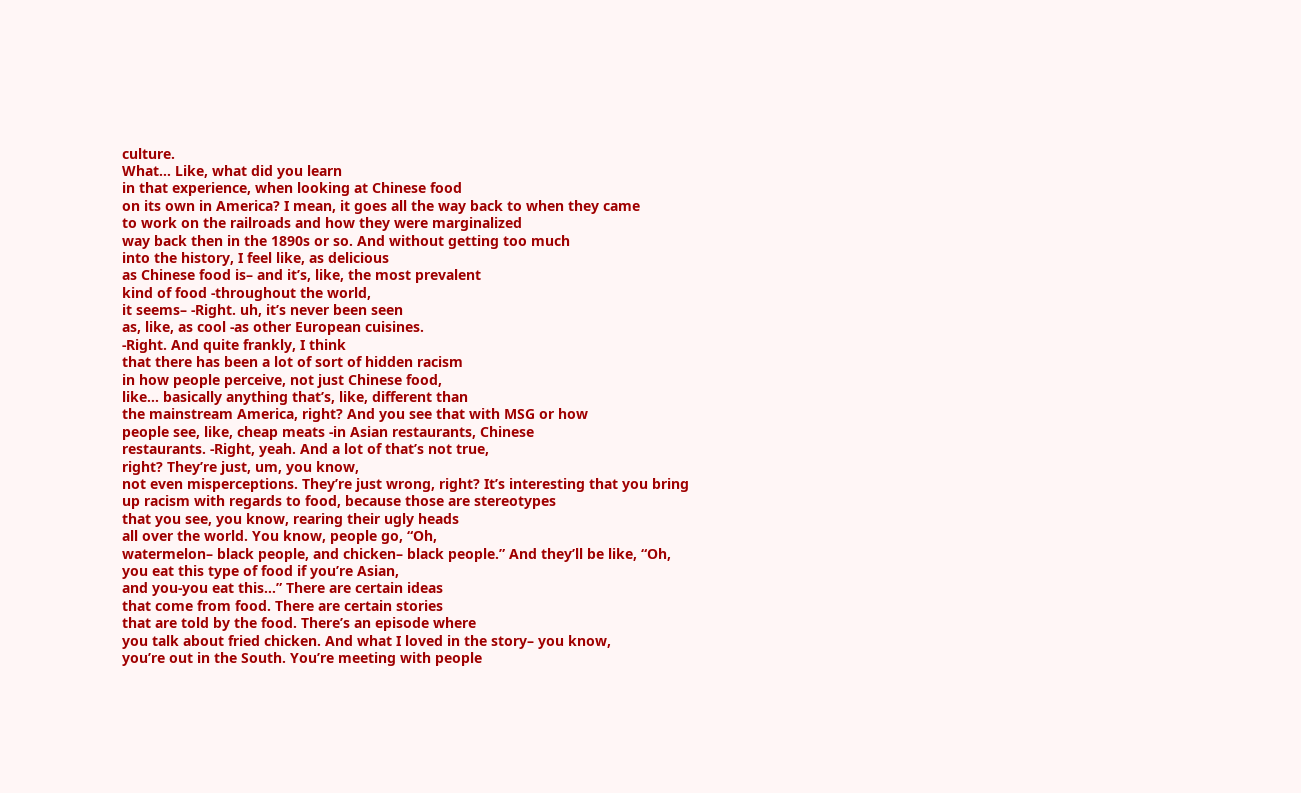culture.
What… Like, what did you learn
in that experience, when looking at Chinese food
on its own in America? I mean, it goes all the way back to when they came
to work on the railroads and how they were marginalized
way back then in the 1890s or so. And without getting too much
into the history, I feel like, as delicious
as Chinese food is– and it’s, like, the most prevalent
kind of food -throughout the world,
it seems– -Right. uh, it’s never been seen
as, like, as cool -as other European cuisines.
-Right. And quite frankly, I think
that there has been a lot of sort of hidden racism
in how people perceive, not just Chinese food,
like… basically anything that’s, like, different than
the mainstream America, right? And you see that with MSG or how
people see, like, cheap meats -in Asian restaurants, Chinese
restaurants. -Right, yeah. And a lot of that’s not true,
right? They’re just, um, you know,
not even misperceptions. They’re just wrong, right? It’s interesting that you bring
up racism with regards to food, because those are stereotypes
that you see, you know, rearing their ugly heads
all over the world. You know, people go, “Oh,
watermelon– black people, and chicken– black people.” And they’ll be like, “Oh,
you eat this type of food if you’re Asian,
and you-you eat this…” There are certain ideas
that come from food. There are certain stories
that are told by the food. There’s an episode where
you talk about fried chicken. And what I loved in the story– you know,
you’re out in the South. You’re meeting with people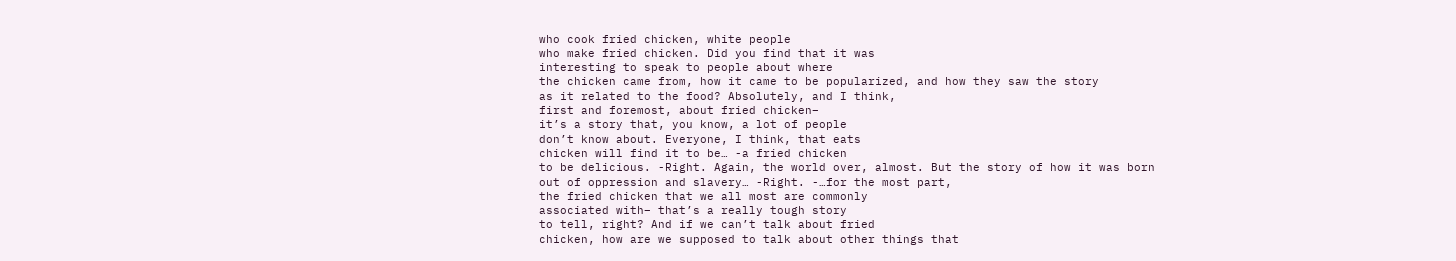who cook fried chicken, white people
who make fried chicken. Did you find that it was
interesting to speak to people about where
the chicken came from, how it came to be popularized, and how they saw the story
as it related to the food? Absolutely, and I think,
first and foremost, about fried chicken–
it’s a story that, you know, a lot of people
don’t know about. Everyone, I think, that eats
chicken will find it to be… -a fried chicken
to be delicious. -Right. Again, the world over, almost. But the story of how it was born
out of oppression and slavery… -Right. -…for the most part,
the fried chicken that we all most are commonly
associated with– that’s a really tough story
to tell, right? And if we can’t talk about fried
chicken, how are we supposed to talk about other things that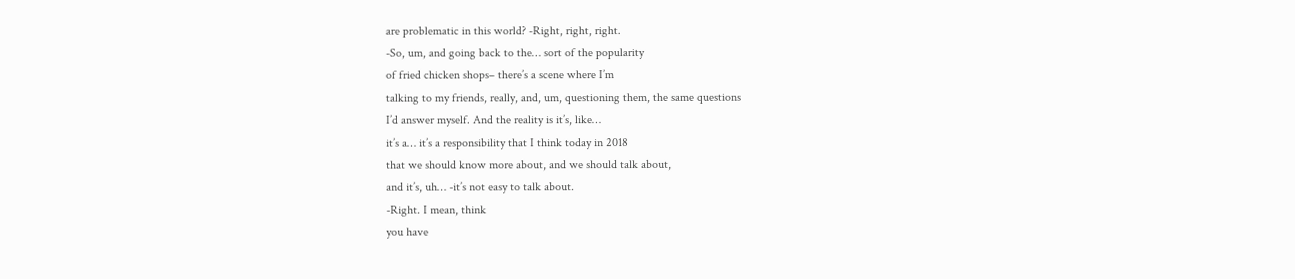are problematic in this world? -Right, right, right.
-So, um, and going back to the… sort of the popularity
of fried chicken shops– there’s a scene where I’m
talking to my friends, really, and, um, questioning them, the same questions
I’d answer myself. And the reality is it’s, like…
it’s a… it’s a responsibility that I think today in 2018
that we should know more about, and we should talk about,
and it’s, uh… -it’s not easy to talk about.
-Right. I mean, think
you have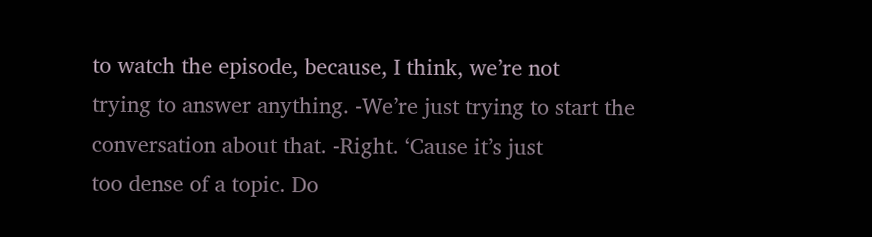to watch the episode, because, I think, we’re not
trying to answer anything. -We’re just trying to start the
conversation about that. -Right. ‘Cause it’s just
too dense of a topic. Do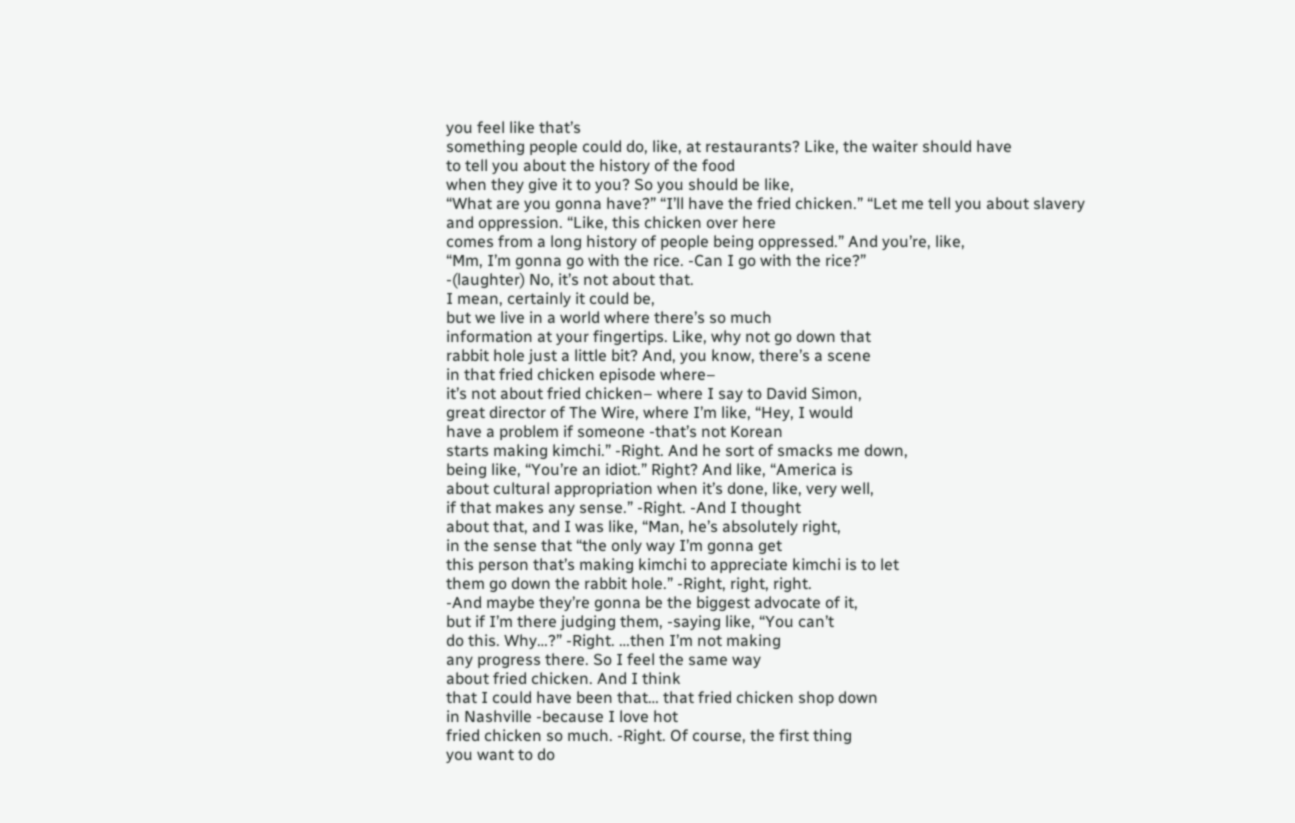you feel like that’s
something people could do, like, at restaurants? Like, the waiter should have
to tell you about the history of the food
when they give it to you? So you should be like,
“What are you gonna have?” “I’ll have the fried chicken.” “Let me tell you about slavery
and oppression. “Like, this chicken over here
comes from a long history of people being oppressed.” And you’re, like,
“Mm, I’m gonna go with the rice. -Can I go with the rice?”
-(laughter) No, it’s not about that.
I mean, certainly it could be,
but we live in a world where there’s so much
information at your fingertips. Like, why not go down that
rabbit hole just a little bit? And, you know, there’s a scene
in that fried chicken episode where–
it’s not about fried chicken– where I say to David Simon,
great director of The Wire, where I’m like, “Hey, I would
have a problem if someone -that’s not Korean
starts making kimchi.” -Right. And he sort of smacks me down,
being like, “You’re an idiot.” Right? And like, “America is
about cultural appropriation when it’s done, like, very well,
if that makes any sense.” -Right. -And I thought
about that, and I was like, “Man, he’s absolutely right,
in the sense that “the only way I’m gonna get
this person that’s making kimchi to appreciate kimchi is to let
them go down the rabbit hole.” -Right, right, right.
-And maybe they’re gonna be the biggest advocate of it,
but if I’m there judging them, -saying like, “You can’t
do this. Why…?” -Right. …then I’m not making
any progress there. So I feel the same way
about fried chicken. And I think
that I could have been that… that fried chicken shop down
in Nashville -because I love hot
fried chicken so much. -Right. Of course, the first thing
you want to do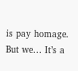is pay homage. But we… It’s a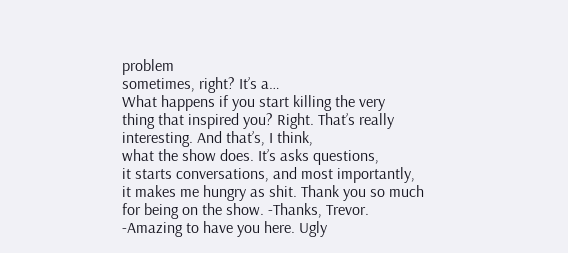problem
sometimes, right? It’s a…
What happens if you start killing the very
thing that inspired you? Right. That’s really
interesting. And that’s, I think,
what the show does. It’s asks questions,
it starts conversations, and most importantly,
it makes me hungry as shit. Thank you so much
for being on the show. -Thanks, Trevor.
-Amazing to have you here. Ugly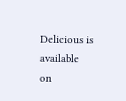Delicious is available
on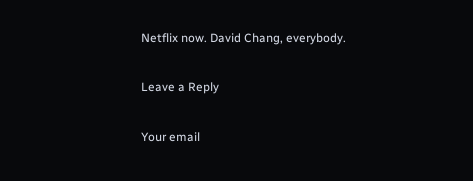Netflix now. David Chang, everybody.

Leave a Reply

Your email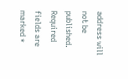address will not be published. Required fields are marked *